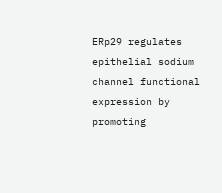ERp29 regulates epithelial sodium channel functional expression by promoting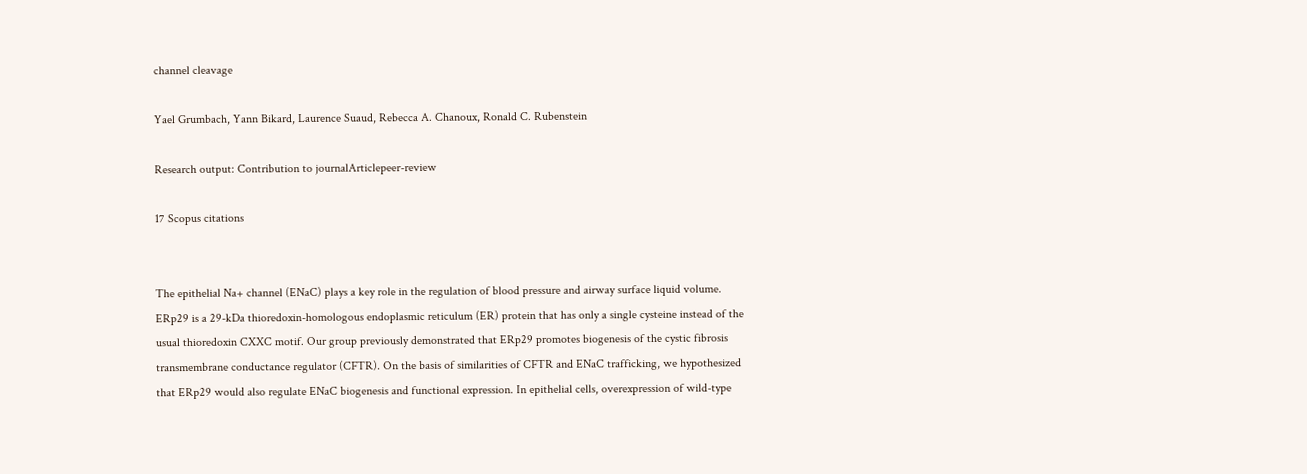channel cleavage

Yael Grumbach, Yann Bikard, Laurence Suaud, Rebecca A. Chanoux, Ronald C. Rubenstein

Research output: Contribution to journalArticlepeer-review

17 Scopus citations


The epithelial Na+ channel (ENaC) plays a key role in the regulation of blood pressure and airway surface liquid volume. ERp29 is a 29-kDa thioredoxin-homologous endoplasmic reticulum (ER) protein that has only a single cysteine instead of the usual thioredoxin CXXC motif. Our group previously demonstrated that ERp29 promotes biogenesis of the cystic fibrosis transmembrane conductance regulator (CFTR). On the basis of similarities of CFTR and ENaC trafficking, we hypothesized that ERp29 would also regulate ENaC biogenesis and functional expression. In epithelial cells, overexpression of wild-type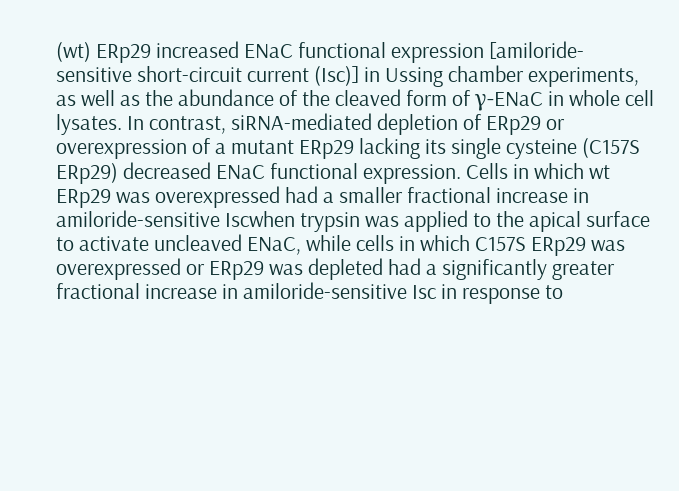(wt) ERp29 increased ENaC functional expression [amiloride-sensitive short-circuit current (Isc)] in Ussing chamber experiments, as well as the abundance of the cleaved form of γ-ENaC in whole cell lysates. In contrast, siRNA-mediated depletion of ERp29 or overexpression of a mutant ERp29 lacking its single cysteine (C157S ERp29) decreased ENaC functional expression. Cells in which wt ERp29 was overexpressed had a smaller fractional increase in amiloride-sensitive Iscwhen trypsin was applied to the apical surface to activate uncleaved ENaC, while cells in which C157S ERp29 was overexpressed or ERp29 was depleted had a significantly greater fractional increase in amiloride-sensitive Isc in response to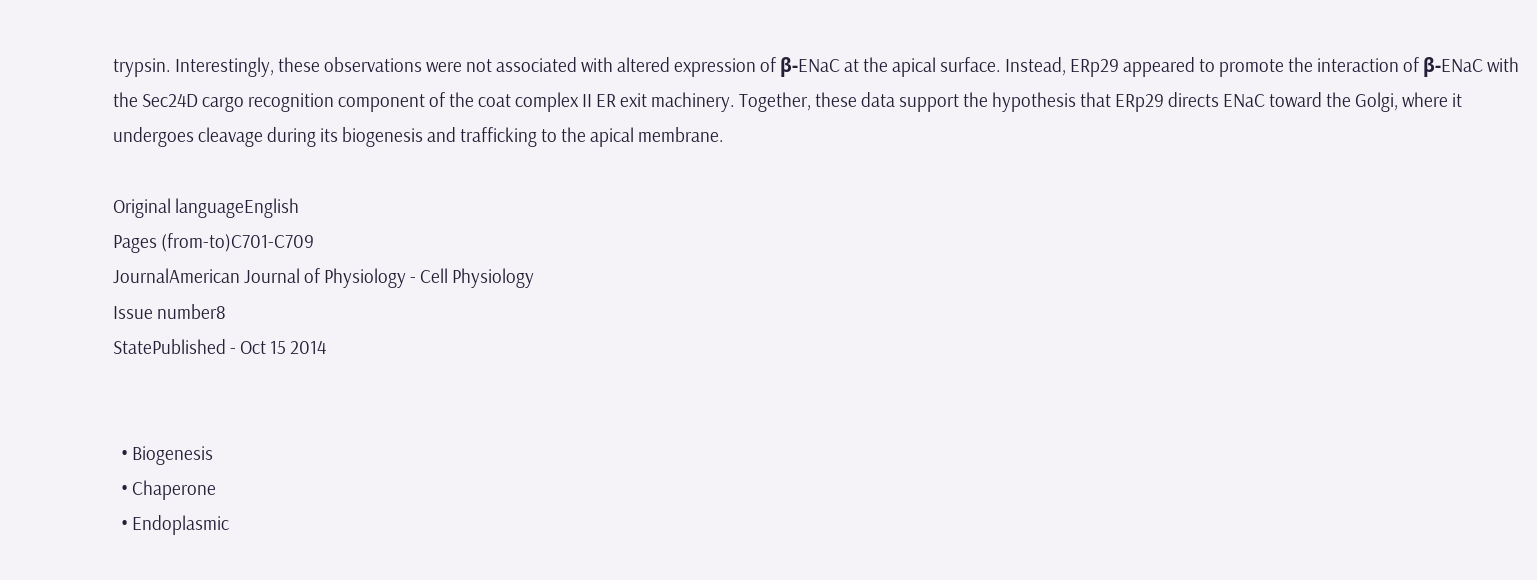trypsin. Interestingly, these observations were not associated with altered expression of β-ENaC at the apical surface. Instead, ERp29 appeared to promote the interaction of β-ENaC with the Sec24D cargo recognition component of the coat complex II ER exit machinery. Together, these data support the hypothesis that ERp29 directs ENaC toward the Golgi, where it undergoes cleavage during its biogenesis and trafficking to the apical membrane.

Original languageEnglish
Pages (from-to)C701-C709
JournalAmerican Journal of Physiology - Cell Physiology
Issue number8
StatePublished - Oct 15 2014


  • Biogenesis
  • Chaperone
  • Endoplasmic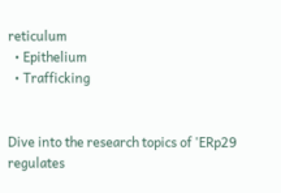reticulum
  • Epithelium
  • Trafficking


Dive into the research topics of 'ERp29 regulates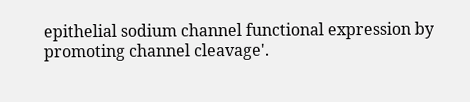epithelial sodium channel functional expression by promoting channel cleavage'.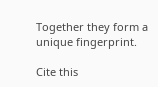Together they form a unique fingerprint.

Cite this